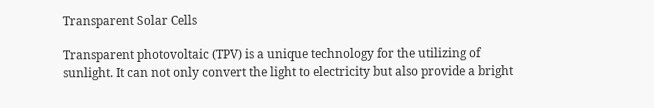Transparent Solar Cells

Transparent photovoltaic (TPV) is a unique technology for the utilizing of sunlight. It can not only convert the light to electricity but also provide a bright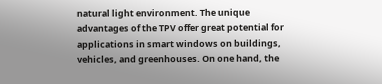natural light environment. The unique advantages of the TPV offer great potential for applications in smart windows on buildings, vehicles, and greenhouses. On one hand, the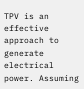TPV is an effective approach to generate electrical power. Assuming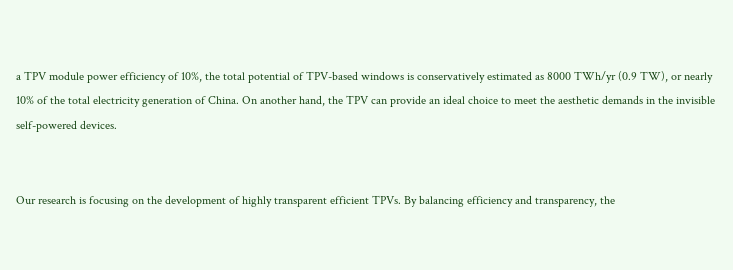a TPV module power efficiency of 10%, the total potential of TPV-based windows is conservatively estimated as 8000 TWh/yr (0.9 TW), or nearly 10% of the total electricity generation of China. On another hand, the TPV can provide an ideal choice to meet the aesthetic demands in the invisible self-powered devices.


Our research is focusing on the development of highly transparent efficient TPVs. By balancing efficiency and transparency, the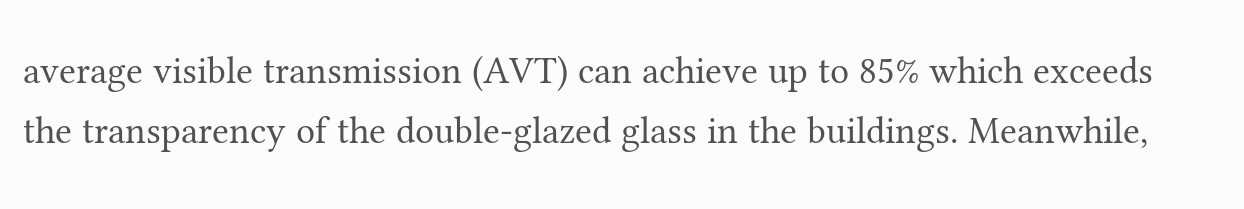average visible transmission (AVT) can achieve up to 85% which exceeds the transparency of the double-glazed glass in the buildings. Meanwhile,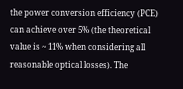the power conversion efficiency (PCE) can achieve over 5% (the theoretical value is ~ 11% when considering all reasonable optical losses). The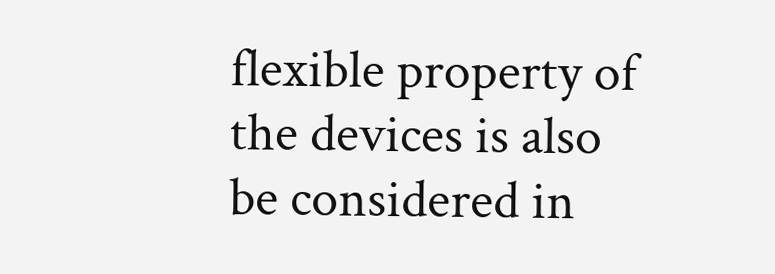flexible property of the devices is also be considered in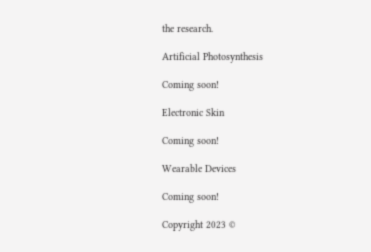the research.

Artificial Photosynthesis

Coming soon!

Electronic Skin

Coming soon!

Wearable Devices

Coming soon!

Copyright 2023 ©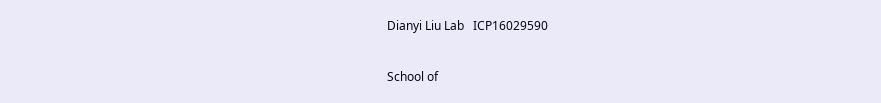Dianyi Liu Lab   ICP16029590

School of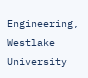Engineering, Westlake University